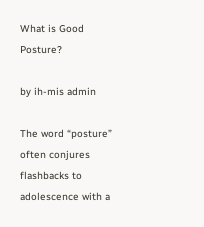What is Good Posture?

by ih-mis admin

The word “posture” often conjures flashbacks to adolescence with a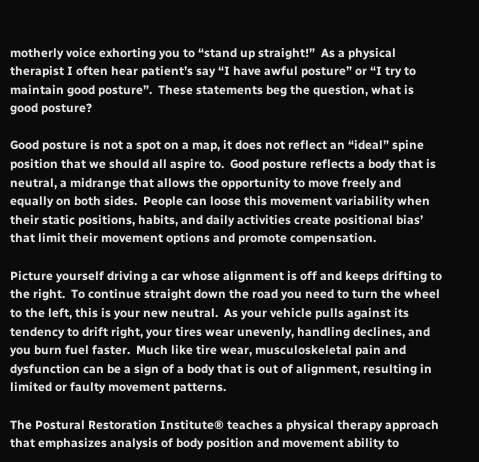motherly voice exhorting you to “stand up straight!”  As a physical therapist I often hear patient’s say “I have awful posture” or “I try to maintain good posture”.  These statements beg the question, what is good posture?

Good posture is not a spot on a map, it does not reflect an “ideal” spine position that we should all aspire to.  Good posture reflects a body that is neutral, a midrange that allows the opportunity to move freely and equally on both sides.  People can loose this movement variability when their static positions, habits, and daily activities create positional bias’ that limit their movement options and promote compensation.

Picture yourself driving a car whose alignment is off and keeps drifting to the right.  To continue straight down the road you need to turn the wheel to the left, this is your new neutral.  As your vehicle pulls against its tendency to drift right, your tires wear unevenly, handling declines, and you burn fuel faster.  Much like tire wear, musculoskeletal pain and dysfunction can be a sign of a body that is out of alignment, resulting in limited or faulty movement patterns.

The Postural Restoration Institute® teaches a physical therapy approach that emphasizes analysis of body position and movement ability to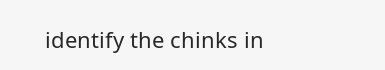identify the chinks in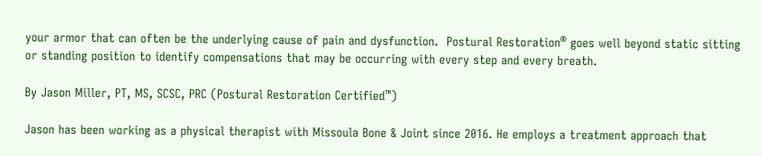your armor that can often be the underlying cause of pain and dysfunction.  Postural Restoration® goes well beyond static sitting or standing position to identify compensations that may be occurring with every step and every breath.

By Jason Miller, PT, MS, SCSC, PRC (Postural Restoration Certified™)

Jason has been working as a physical therapist with Missoula Bone & Joint since 2016. He employs a treatment approach that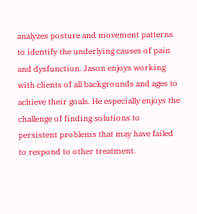analyzes posture and movement patterns to identify the underlying causes of pain and dysfunction. Jason enjoys working with clients of all backgrounds and ages to achieve their goals. He especially enjoys the challenge of finding solutions to persistent problems that may have failed to respond to other treatment.